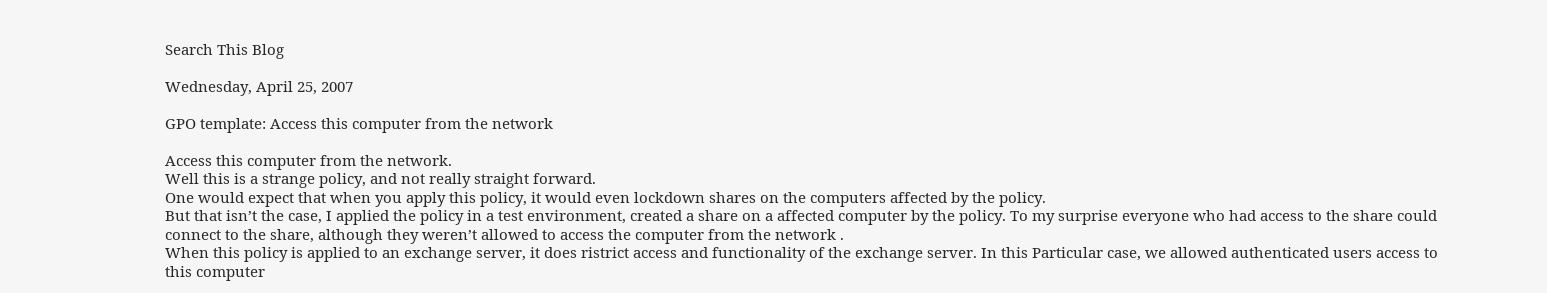Search This Blog

Wednesday, April 25, 2007

GPO template: Access this computer from the network

Access this computer from the network.
Well this is a strange policy, and not really straight forward.
One would expect that when you apply this policy, it would even lockdown shares on the computers affected by the policy.
But that isn’t the case, I applied the policy in a test environment, created a share on a affected computer by the policy. To my surprise everyone who had access to the share could connect to the share, although they weren’t allowed to access the computer from the network .
When this policy is applied to an exchange server, it does ristrict access and functionality of the exchange server. In this Particular case, we allowed authenticated users access to this computer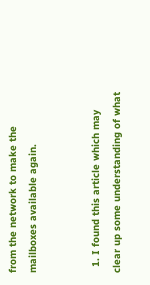from the network to make the mailboxes available again.


  1. I found this article which may clear up some understanding of what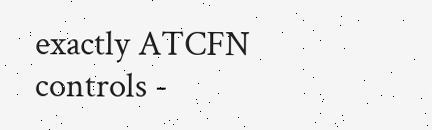exactly ATCFN controls -